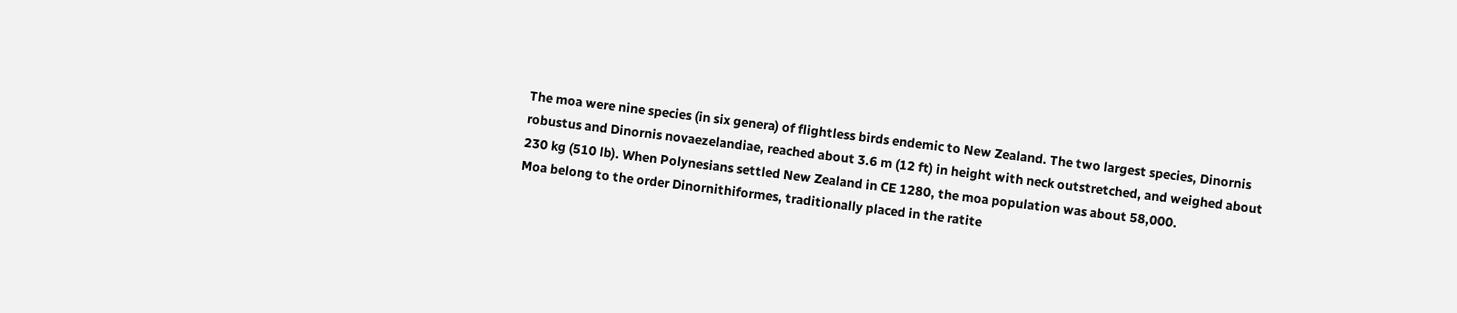The moa were nine species (in six genera) of flightless birds endemic to New Zealand. The two largest species, Dinornis robustus and Dinornis novaezelandiae, reached about 3.6 m (12 ft) in height with neck outstretched, and weighed about 230 kg (510 lb). When Polynesians settled New Zealand in CE 1280, the moa population was about 58,000.
Moa belong to the order Dinornithiformes, traditionally placed in the ratite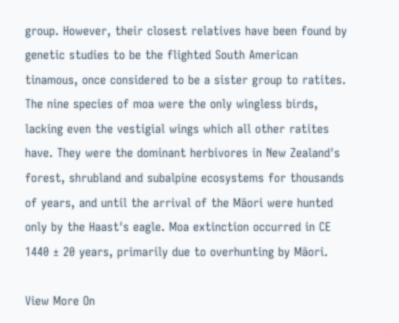group. However, their closest relatives have been found by genetic studies to be the flighted South American tinamous, once considered to be a sister group to ratites. The nine species of moa were the only wingless birds, lacking even the vestigial wings which all other ratites have. They were the dominant herbivores in New Zealand's forest, shrubland and subalpine ecosystems for thousands of years, and until the arrival of the Māori were hunted only by the Haast's eagle. Moa extinction occurred in CE 1440 ± 20 years, primarily due to overhunting by Māori.

View More On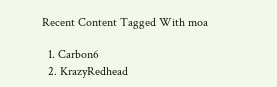Recent Content Tagged With moa

  1. Carbon6
  2. KrazyRedhead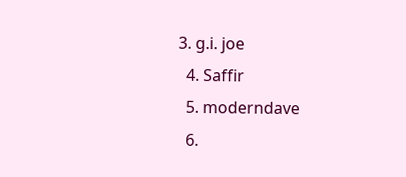3. g.i. joe
  4. Saffir
  5. moderndave
  6.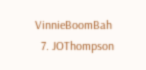VinnieBoomBah
  7. JOThompson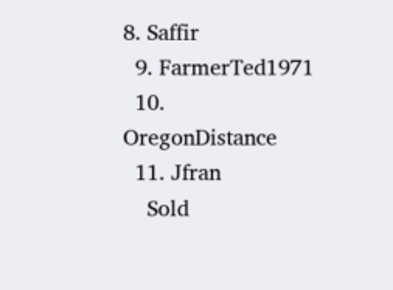8. Saffir
  9. FarmerTed1971
  10. OregonDistance
  11. Jfran
    Sold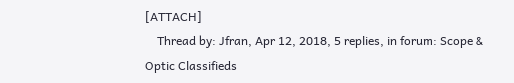[ATTACH]
    Thread by: Jfran, Apr 12, 2018, 5 replies, in forum: Scope & Optic Classifieds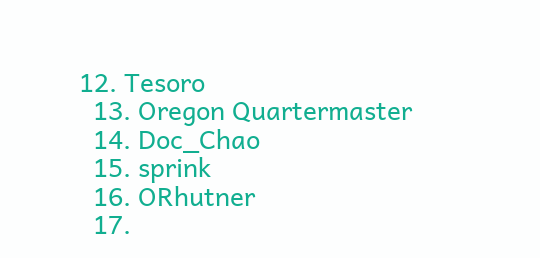12. Tesoro
  13. Oregon Quartermaster
  14. Doc_Chao
  15. sprink
  16. ORhutner
  17.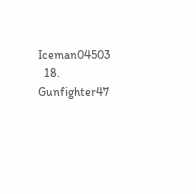Iceman04503
  18. Gunfighter47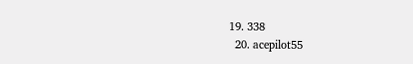19. 338
  20. acepilot55